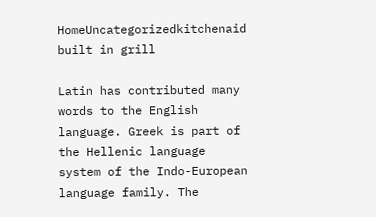HomeUncategorizedkitchenaid built in grill

Latin has contributed many words to the English language. Greek is part of the Hellenic language system of the Indo-European language family. The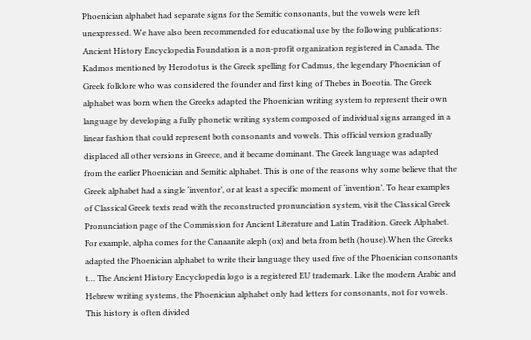Phoenician alphabet had separate signs for the Semitic consonants, but the vowels were left unexpressed. We have also been recommended for educational use by the following publications: Ancient History Encyclopedia Foundation is a non-profit organization registered in Canada. The Kadmos mentioned by Herodotus is the Greek spelling for Cadmus, the legendary Phoenician of Greek folklore who was considered the founder and first king of Thebes in Boeotia. The Greek alphabet was born when the Greeks adapted the Phoenician writing system to represent their own language by developing a fully phonetic writing system composed of individual signs arranged in a linear fashion that could represent both consonants and vowels. This official version gradually displaced all other versions in Greece, and it became dominant. The Greek language was adapted from the earlier Phoenician and Semitic alphabet. This is one of the reasons why some believe that the Greek alphabet had a single ‘inventor’, or at least a specific moment of ‘invention’. To hear examples of Classical Greek texts read with the reconstructed pronunciation system, visit the Classical Greek Pronunciation page of the Commission for Ancient Literature and Latin Tradition. Greek Alphabet. For example, alpha comes for the Canaanite aleph (ox) and beta from beth (house).When the Greeks adapted the Phoenician alphabet to write their language they used five of the Phoenician consonants t… The Ancient History Encyclopedia logo is a registered EU trademark. Like the modern Arabic and Hebrew writing systems, the Phoenician alphabet only had letters for consonants, not for vowels. This history is often divided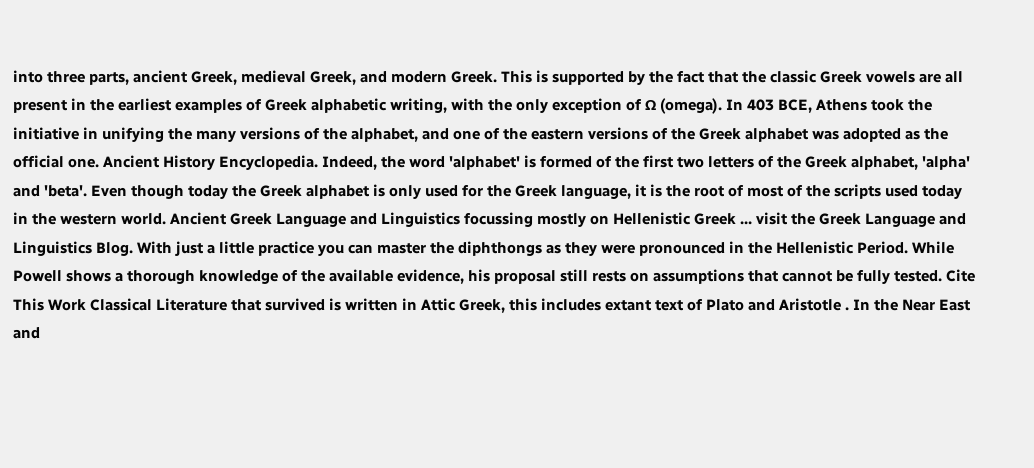into three parts, ancient Greek, medieval Greek, and modern Greek. This is supported by the fact that the classic Greek vowels are all present in the earliest examples of Greek alphabetic writing, with the only exception of Ω (omega). In 403 BCE, Athens took the initiative in unifying the many versions of the alphabet, and one of the eastern versions of the Greek alphabet was adopted as the official one. Ancient History Encyclopedia. Indeed, the word 'alphabet' is formed of the first two letters of the Greek alphabet, 'alpha' and 'beta'. Even though today the Greek alphabet is only used for the Greek language, it is the root of most of the scripts used today in the western world. Ancient Greek Language and Linguistics focussing mostly on Hellenistic Greek ... visit the Greek Language and Linguistics Blog. With just a little practice you can master the diphthongs as they were pronounced in the Hellenistic Period. While Powell shows a thorough knowledge of the available evidence, his proposal still rests on assumptions that cannot be fully tested. Cite This Work Classical Literature that survived is written in Attic Greek, this includes extant text of Plato and Aristotle . In the Near East and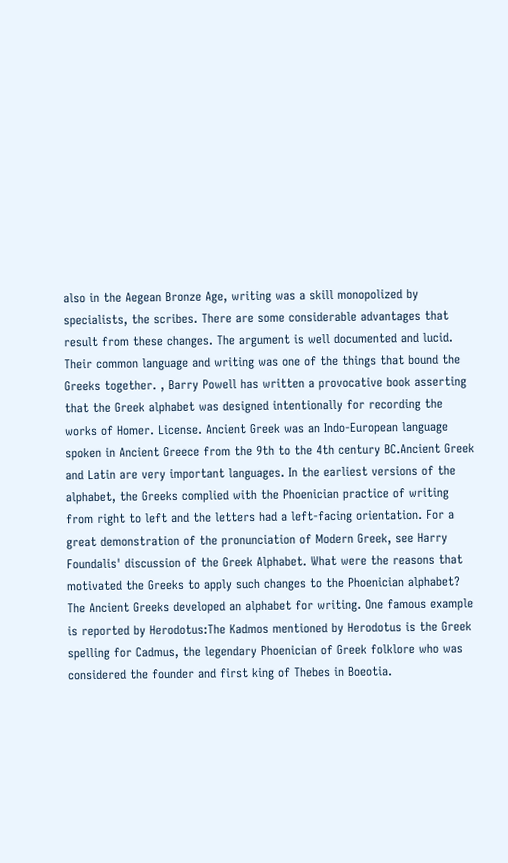also in the Aegean Bronze Age, writing was a skill monopolized by specialists, the scribes. There are some considerable advantages that result from these changes. The argument is well documented and lucid. Their common language and writing was one of the things that bound the Greeks together. , Barry Powell has written a provocative book asserting that the Greek alphabet was designed intentionally for recording the works of Homer. License. Ancient Greek was an Indo-European language spoken in Ancient Greece from the 9th to the 4th century BC.Ancient Greek and Latin are very important languages. In the earliest versions of the alphabet, the Greeks complied with the Phoenician practice of writing from right to left and the letters had a left-facing orientation. For a great demonstration of the pronunciation of Modern Greek, see Harry Foundalis' discussion of the Greek Alphabet. What were the reasons that motivated the Greeks to apply such changes to the Phoenician alphabet? The Ancient Greeks developed an alphabet for writing. One famous example is reported by Herodotus:The Kadmos mentioned by Herodotus is the Greek spelling for Cadmus, the legendary Phoenician of Greek folklore who was considered the founder and first king of Thebes in Boeotia.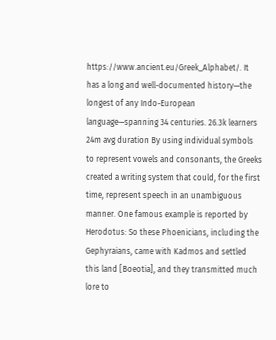https://www.ancient.eu/Greek_Alphabet/. It has a long and well-documented history—the longest of any Indo-European language—spanning 34 centuries. 26.3k learners 24m avg duration By using individual symbols to represent vowels and consonants, the Greeks created a writing system that could, for the first time, represent speech in an unambiguous manner. One famous example is reported by Herodotus: So these Phoenicians, including the Gephyraians, came with Kadmos and settled this land [Boeotia], and they transmitted much lore to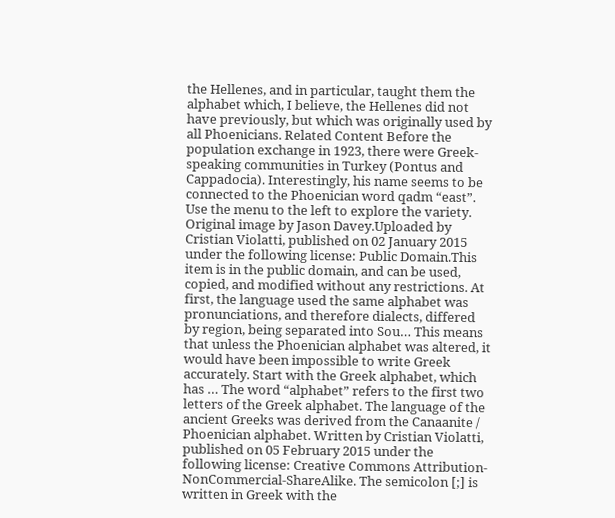the Hellenes, and in particular, taught them the alphabet which, I believe, the Hellenes did not have previously, but which was originally used by all Phoenicians. Related Content Before the population exchange in 1923, there were Greek-speaking communities in Turkey (Pontus and Cappadocia). Interestingly, his name seems to be connected to the Phoenician word qadm “east”. Use the menu to the left to explore the variety. Original image by Jason Davey.Uploaded by Cristian Violatti, published on 02 January 2015 under the following license: Public Domain.This item is in the public domain, and can be used, copied, and modified without any restrictions. At first, the language used the same alphabet was pronunciations, and therefore dialects, differed by region, being separated into Sou… This means that unless the Phoenician alphabet was altered, it would have been impossible to write Greek accurately. Start with the Greek alphabet, which has … The word “alphabet” refers to the first two letters of the Greek alphabet. The language of the ancient Greeks was derived from the Canaanite / Phoenician alphabet. Written by Cristian Violatti, published on 05 February 2015 under the following license: Creative Commons Attribution-NonCommercial-ShareAlike. The semicolon [;] is written in Greek with the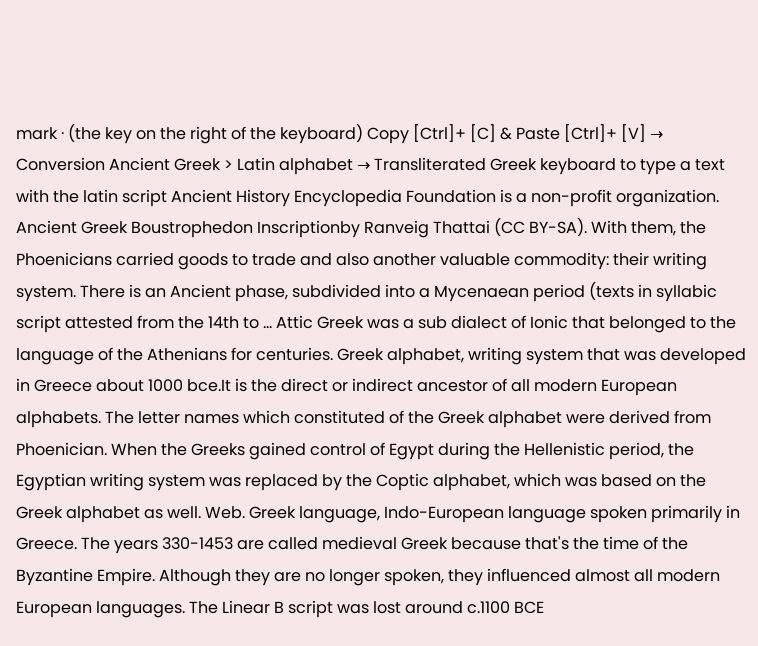mark · (the key on the right of the keyboard) Copy [Ctrl]+ [C] & Paste [Ctrl]+ [V] → Conversion Ancient Greek > Latin alphabet → Transliterated Greek keyboard to type a text with the latin script Ancient History Encyclopedia Foundation is a non-profit organization. Ancient Greek Boustrophedon Inscriptionby Ranveig Thattai (CC BY-SA). With them, the Phoenicians carried goods to trade and also another valuable commodity: their writing system. There is an Ancient phase, subdivided into a Mycenaean period (texts in syllabic script attested from the 14th to … Attic Greek was a sub dialect of Ionic that belonged to the language of the Athenians for centuries. Greek alphabet, writing system that was developed in Greece about 1000 bce.It is the direct or indirect ancestor of all modern European alphabets. The letter names which constituted of the Greek alphabet were derived from Phoenician. When the Greeks gained control of Egypt during the Hellenistic period, the Egyptian writing system was replaced by the Coptic alphabet, which was based on the Greek alphabet as well. Web. Greek language, Indo-European language spoken primarily in Greece. The years 330-1453 are called medieval Greek because that's the time of the Byzantine Empire. Although they are no longer spoken, they influenced almost all modern European languages. The Linear B script was lost around c.1100 BCE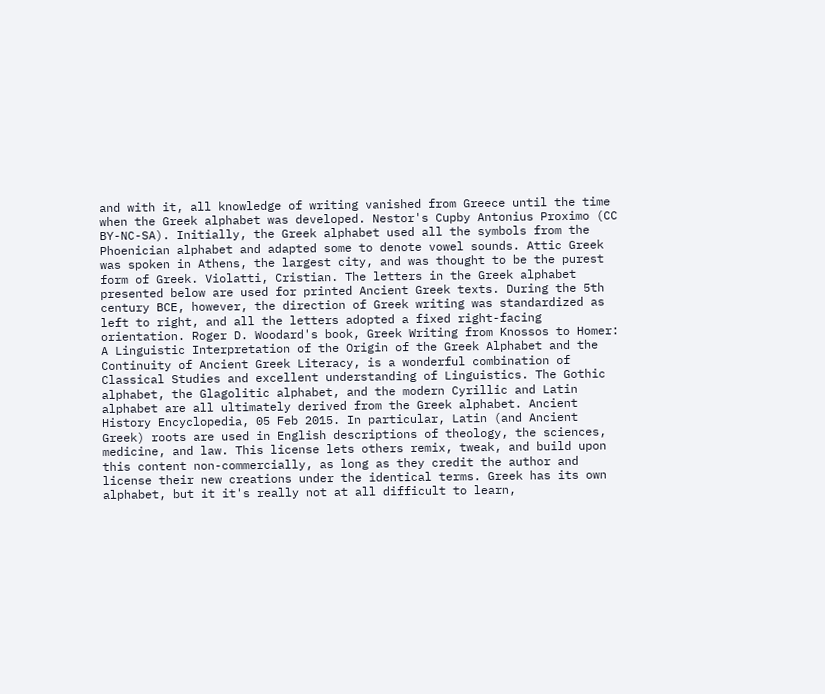and with it, all knowledge of writing vanished from Greece until the time when the Greek alphabet was developed. Nestor's Cupby Antonius Proximo (CC BY-NC-SA). Initially, the Greek alphabet used all the symbols from the Phoenician alphabet and adapted some to denote vowel sounds. Attic Greek was spoken in Athens, the largest city, and was thought to be the purest form of Greek. Violatti, Cristian. The letters in the Greek alphabet presented below are used for printed Ancient Greek texts. During the 5th century BCE, however, the direction of Greek writing was standardized as left to right, and all the letters adopted a fixed right-facing orientation. Roger D. Woodard's book, Greek Writing from Knossos to Homer: A Linguistic Interpretation of the Origin of the Greek Alphabet and the Continuity of Ancient Greek Literacy, is a wonderful combination of Classical Studies and excellent understanding of Linguistics. The Gothic alphabet, the Glagolitic alphabet, and the modern Cyrillic and Latin alphabet are all ultimately derived from the Greek alphabet. Ancient History Encyclopedia, 05 Feb 2015. In particular, Latin (and Ancient Greek) roots are used in English descriptions of theology, the sciences, medicine, and law. This license lets others remix, tweak, and build upon this content non-commercially, as long as they credit the author and license their new creations under the identical terms. Greek has its own alphabet, but it it's really not at all difficult to learn,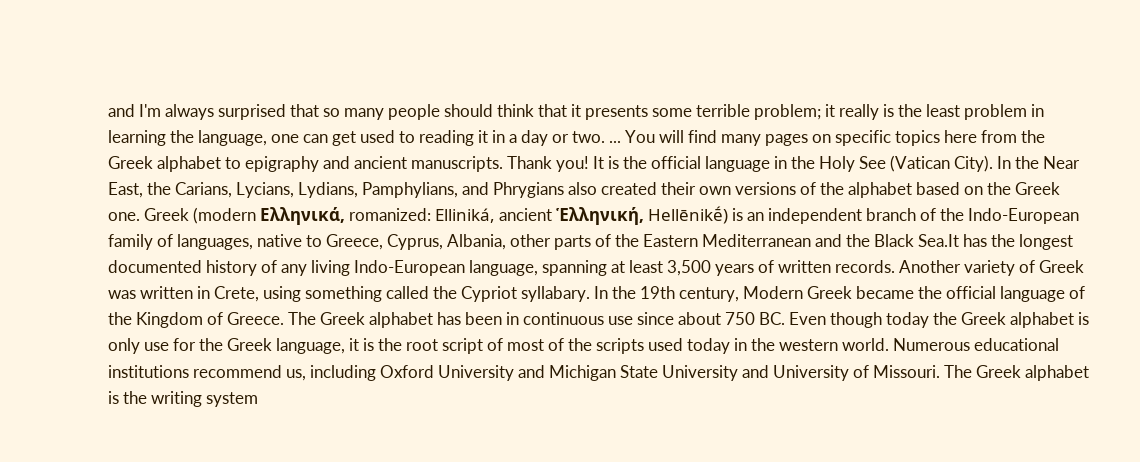and I'm always surprised that so many people should think that it presents some terrible problem; it really is the least problem in learning the language, one can get used to reading it in a day or two. ... You will find many pages on specific topics here from the Greek alphabet to epigraphy and ancient manuscripts. Thank you! It is the official language in the Holy See (Vatican City). In the Near East, the Carians, Lycians, Lydians, Pamphylians, and Phrygians also created their own versions of the alphabet based on the Greek one. Greek (modern Ελληνικά, romanized: Elliniká, ancient Ἑλληνική, Hellēnikḗ) is an independent branch of the Indo-European family of languages, native to Greece, Cyprus, Albania, other parts of the Eastern Mediterranean and the Black Sea.It has the longest documented history of any living Indo-European language, spanning at least 3,500 years of written records. Another variety of Greek was written in Crete, using something called the Cypriot syllabary. In the 19th century, Modern Greek became the official language of the Kingdom of Greece. The Greek alphabet has been in continuous use since about 750 BC. Even though today the Greek alphabet is only use for the Greek language, it is the root script of most of the scripts used today in the western world. Numerous educational institutions recommend us, including Oxford University and Michigan State University and University of Missouri. The Greek alphabet is the writing system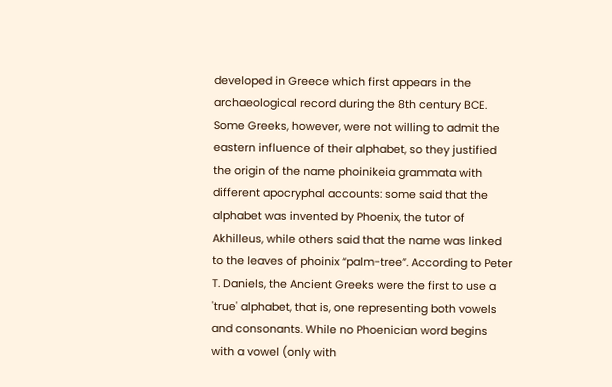developed in Greece which first appears in the archaeological record during the 8th century BCE. Some Greeks, however, were not willing to admit the eastern influence of their alphabet, so they justified the origin of the name phoinikeia grammata with different apocryphal accounts: some said that the alphabet was invented by Phoenix, the tutor of Akhilleus, while others said that the name was linked to the leaves of phoinix “palm-tree”. According to Peter T. Daniels, the Ancient Greeks were the first to use a 'true' alphabet, that is, one representing both vowels and consonants. While no Phoenician word begins with a vowel (only with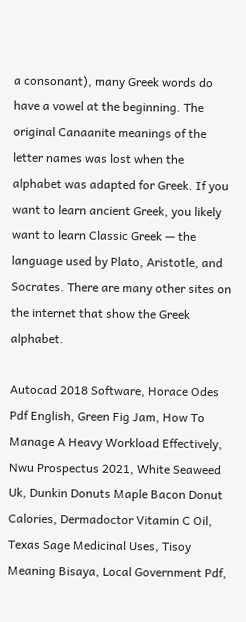a consonant), many Greek words do have a vowel at the beginning. The original Canaanite meanings of the letter names was lost when the alphabet was adapted for Greek. If you want to learn ancient Greek, you likely want to learn Classic Greek — the language used by Plato, Aristotle, and Socrates. There are many other sites on the internet that show the Greek alphabet.

Autocad 2018 Software, Horace Odes Pdf English, Green Fig Jam, How To Manage A Heavy Workload Effectively, Nwu Prospectus 2021, White Seaweed Uk, Dunkin Donuts Maple Bacon Donut Calories, Dermadoctor Vitamin C Oil, Texas Sage Medicinal Uses, Tisoy Meaning Bisaya, Local Government Pdf,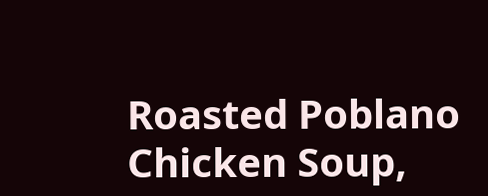Roasted Poblano Chicken Soup,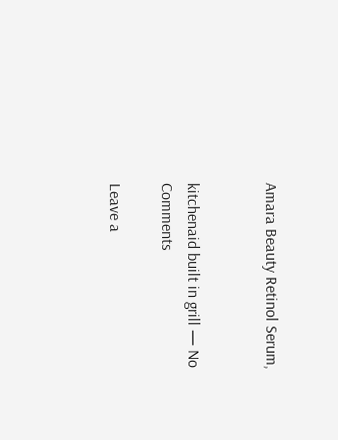Amara Beauty Retinol Serum,


kitchenaid built in grill — No Comments

Leave a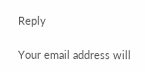Reply

Your email address will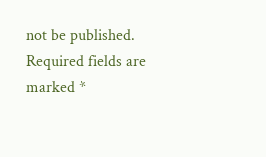not be published. Required fields are marked *